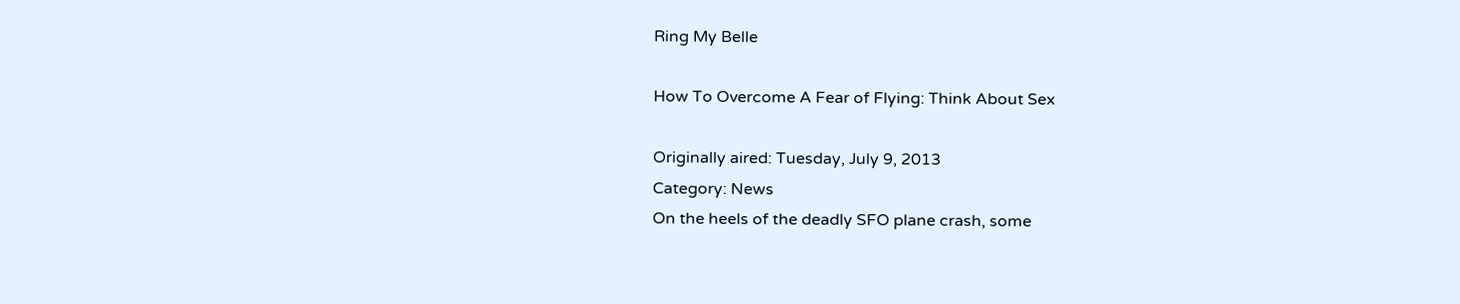Ring My Belle

How To Overcome A Fear of Flying: Think About Sex

Originally aired: Tuesday, July 9, 2013
Category: News
On the heels of the deadly SFO plane crash, some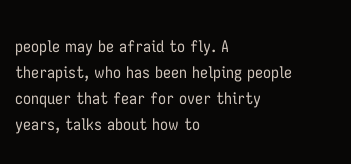people may be afraid to fly. A therapist, who has been helping people conquer that fear for over thirty years, talks about how to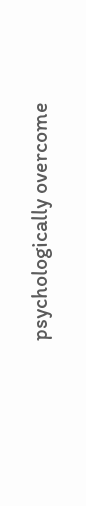psychologically overcome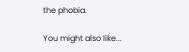the phobia.

You might also like...